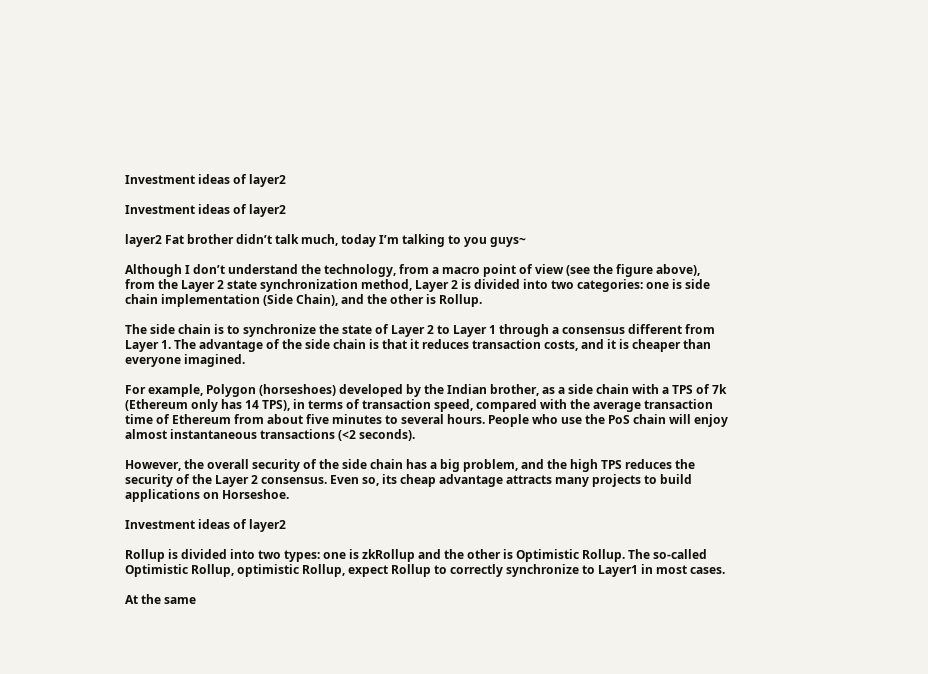Investment ideas of layer2

Investment ideas of layer2

layer2 Fat brother didn’t talk much, today I’m talking to you guys~

Although I don’t understand the technology, from a macro point of view (see the figure above), from the Layer 2 state synchronization method, Layer 2 is divided into two categories: one is side chain implementation (Side Chain), and the other is Rollup.

The side chain is to synchronize the state of Layer 2 to Layer 1 through a consensus different from Layer 1. The advantage of the side chain is that it reduces transaction costs, and it is cheaper than everyone imagined.

For example, Polygon (horseshoes) developed by the Indian brother, as a side chain with a TPS of 7k (Ethereum only has 14 TPS), in terms of transaction speed, compared with the average transaction time of Ethereum from about five minutes to several hours. People who use the PoS chain will enjoy almost instantaneous transactions (<2 seconds).

However, the overall security of the side chain has a big problem, and the high TPS reduces the security of the Layer 2 consensus. Even so, its cheap advantage attracts many projects to build applications on Horseshoe.

Investment ideas of layer2

Rollup is divided into two types: one is zkRollup and the other is Optimistic Rollup. The so-called Optimistic Rollup, optimistic Rollup, expect Rollup to correctly synchronize to Layer1 in most cases.

At the same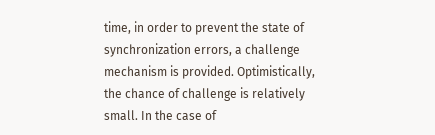time, in order to prevent the state of synchronization errors, a challenge mechanism is provided. Optimistically, the chance of challenge is relatively small. In the case of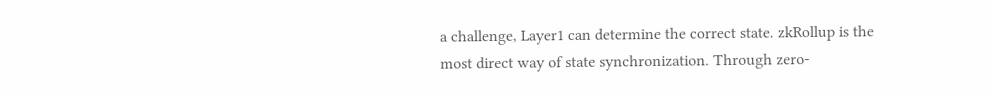a challenge, Layer1 can determine the correct state. zkRollup is the most direct way of state synchronization. Through zero-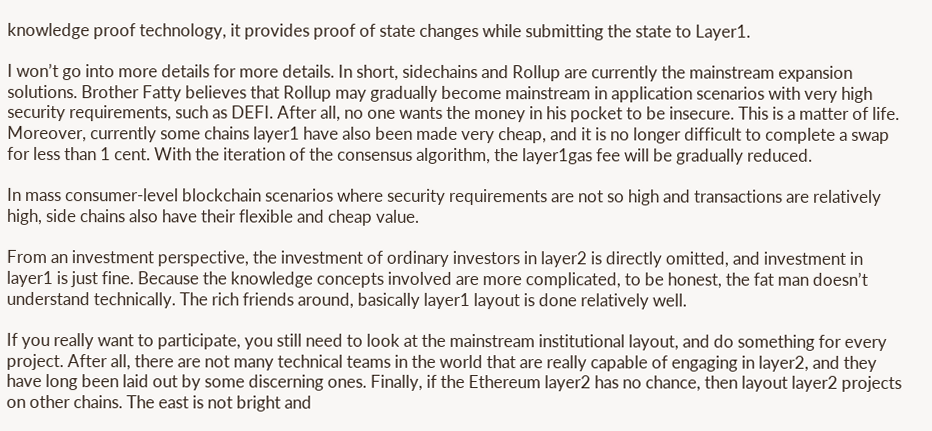knowledge proof technology, it provides proof of state changes while submitting the state to Layer1.

I won’t go into more details for more details. In short, sidechains and Rollup are currently the mainstream expansion solutions. Brother Fatty believes that Rollup may gradually become mainstream in application scenarios with very high security requirements, such as DEFI. After all, no one wants the money in his pocket to be insecure. This is a matter of life. Moreover, currently some chains layer1 have also been made very cheap, and it is no longer difficult to complete a swap for less than 1 cent. With the iteration of the consensus algorithm, the layer1gas fee will be gradually reduced.

In mass consumer-level blockchain scenarios where security requirements are not so high and transactions are relatively high, side chains also have their flexible and cheap value.

From an investment perspective, the investment of ordinary investors in layer2 is directly omitted, and investment in layer1 is just fine. Because the knowledge concepts involved are more complicated, to be honest, the fat man doesn’t understand technically. The rich friends around, basically layer1 layout is done relatively well.

If you really want to participate, you still need to look at the mainstream institutional layout, and do something for every project. After all, there are not many technical teams in the world that are really capable of engaging in layer2, and they have long been laid out by some discerning ones. Finally, if the Ethereum layer2 has no chance, then layout layer2 projects on other chains. The east is not bright and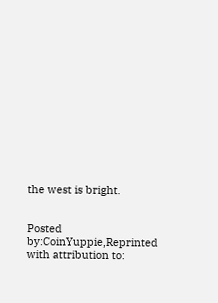the west is bright.


Posted by:CoinYuppie,Reprinted with attribution to: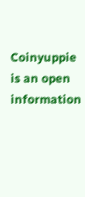Coinyuppie is an open information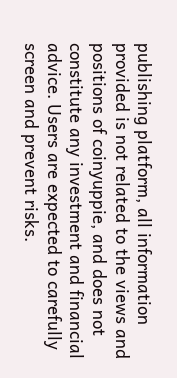publishing platform, all information provided is not related to the views and positions of coinyuppie, and does not constitute any investment and financial advice. Users are expected to carefully screen and prevent risks.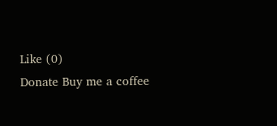Like (0)
Donate Buy me a coffee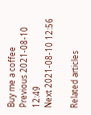Buy me a coffee
Previous 2021-08-10 12:49
Next 2021-08-10 12:56

Related articles